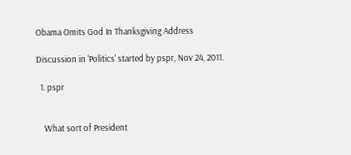Obama Omits God In Thanksgiving Address

Discussion in 'Politics' started by pspr, Nov 24, 2011.

  1. pspr


    What sort of President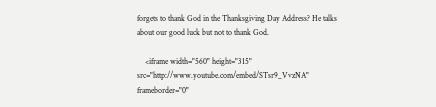forgets to thank God in the Thanksgiving Day Address? He talks about our good luck but not to thank God.

    <iframe width="560" height="315" src="http://www.youtube.com/embed/STsr9_VvzNA" frameborder="0"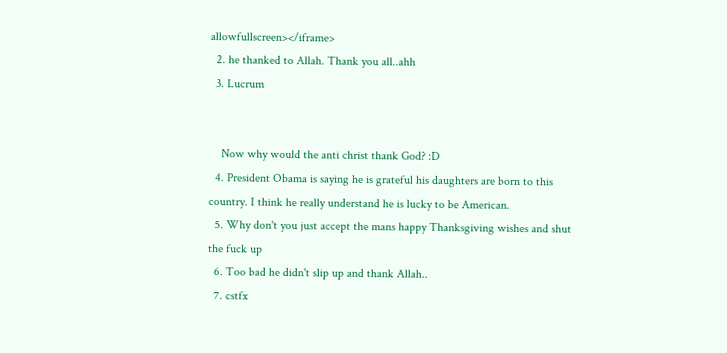allowfullscreen></iframe>
  2. he thanked to Allah. Thank you all..ahh
  3. Lucrum


    Now why would the anti christ thank God? :D
  4. President Obama is saying he is grateful his daughters are born to this country. I think he really understand he is lucky to be American.
  5. Why don't you just accept the mans happy Thanksgiving wishes and shut the fuck up
  6. Too bad he didn't slip up and thank Allah..
  7. cstfx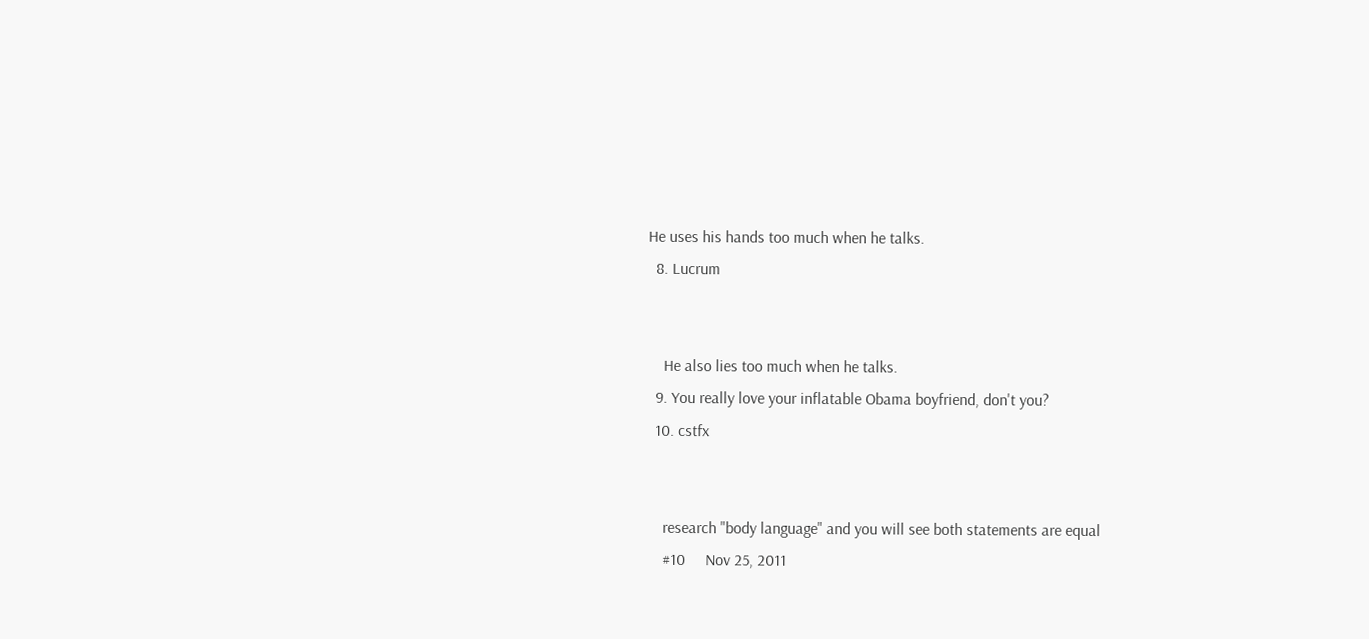He uses his hands too much when he talks.
  8. Lucrum


    He also lies too much when he talks.
  9. You really love your inflatable Obama boyfriend, don't you?
  10. cstfx


    research "body language" and you will see both statements are equal
    #10     Nov 25, 2011